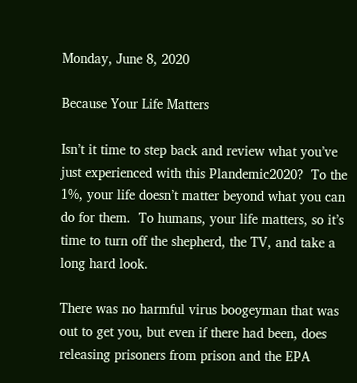Monday, June 8, 2020

Because Your Life Matters

Isn’t it time to step back and review what you’ve just experienced with this Plandemic2020?  To the 1%, your life doesn’t matter beyond what you can do for them.  To humans, your life matters, so it’s time to turn off the shepherd, the TV, and take a long hard look.

There was no harmful virus boogeyman that was out to get you, but even if there had been, does releasing prisoners from prison and the EPA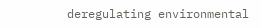deregulating environmental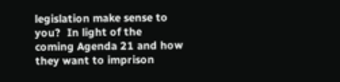legislation make sense to you?  In light of the coming Agenda 21 and how they want to imprison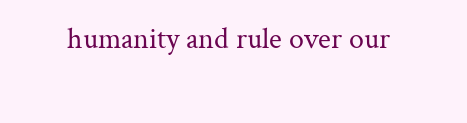humanity and rule over our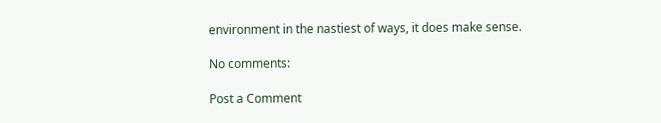environment in the nastiest of ways, it does make sense.

No comments:

Post a Comment